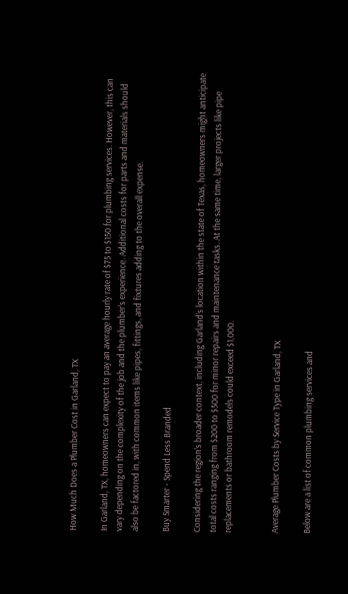How Much Does a Plumber Cost in Garland, TX

In Garland, TX, homeowners can expect to pay an average hourly rate of $75 to $150 for plumbing services. However, this can vary depending on the complexity of the job and the plumber’s experience. Additional costs for parts and materials should also be factored in, with common items like pipes, fittings, and fixtures adding to the overall expense.

Buy Smarter - Spend Less Branded

Considering the region’s broader context, including Garland’s location within the state of Texas, homeowners might anticipate total costs ranging from $200 to $500 for minor repairs and maintenance tasks. At the same time, larger projects like pipe replacements or bathroom remodels could exceed $1,000.


Average Plumber Costs by Service Type in Garland, TX

Below are a list of common plumbing services and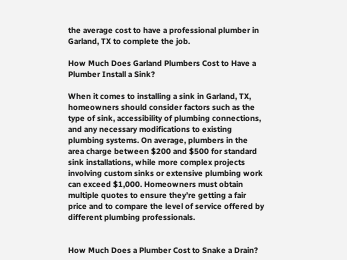the average cost to have a professional plumber in Garland, TX to complete the job.

How Much Does Garland Plumbers Cost to Have a Plumber Install a Sink?

When it comes to installing a sink in Garland, TX, homeowners should consider factors such as the type of sink, accessibility of plumbing connections, and any necessary modifications to existing plumbing systems. On average, plumbers in the area charge between $200 and $500 for standard sink installations, while more complex projects involving custom sinks or extensive plumbing work can exceed $1,000. Homeowners must obtain multiple quotes to ensure they’re getting a fair price and to compare the level of service offered by different plumbing professionals.


How Much Does a Plumber Cost to Snake a Drain?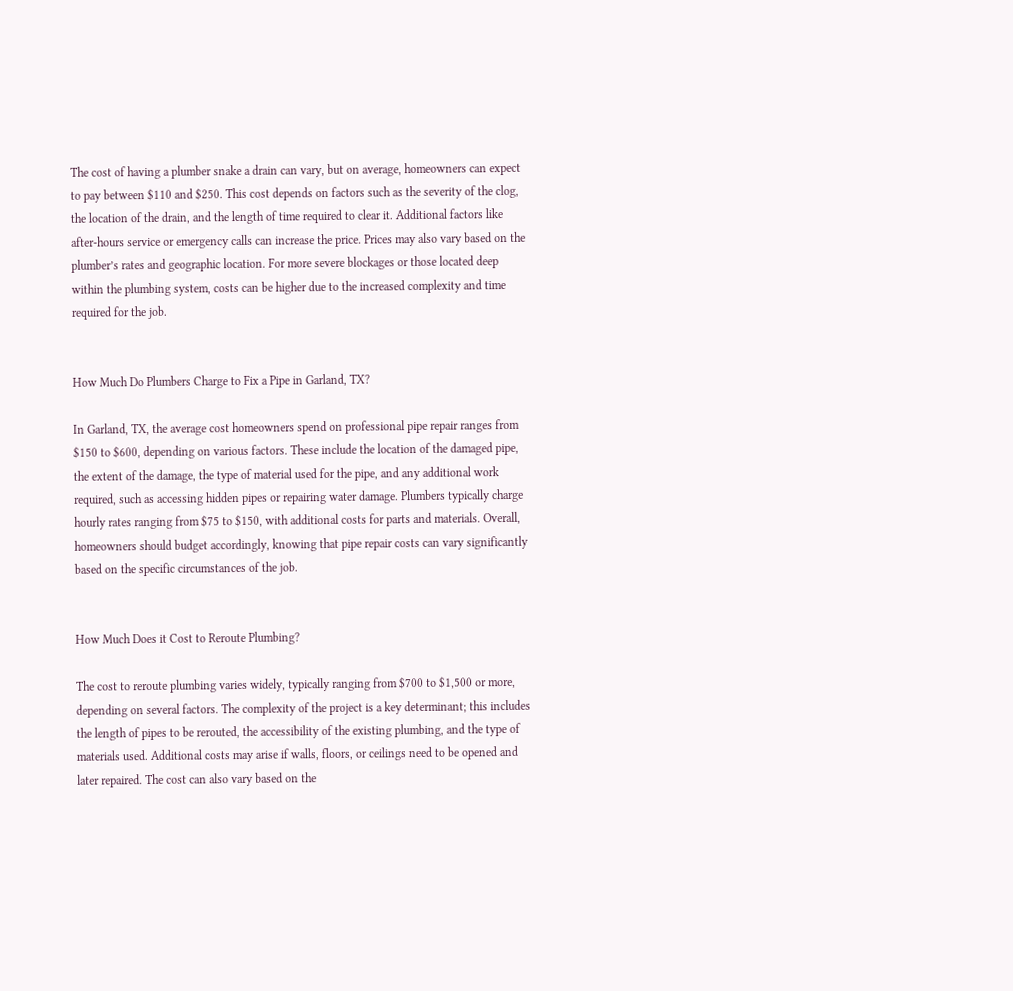The cost of having a plumber snake a drain can vary, but on average, homeowners can expect to pay between $110 and $250. This cost depends on factors such as the severity of the clog, the location of the drain, and the length of time required to clear it. Additional factors like after-hours service or emergency calls can increase the price. Prices may also vary based on the plumber’s rates and geographic location. For more severe blockages or those located deep within the plumbing system, costs can be higher due to the increased complexity and time required for the job.


How Much Do Plumbers Charge to Fix a Pipe in Garland, TX?

In Garland, TX, the average cost homeowners spend on professional pipe repair ranges from $150 to $600, depending on various factors. These include the location of the damaged pipe, the extent of the damage, the type of material used for the pipe, and any additional work required, such as accessing hidden pipes or repairing water damage. Plumbers typically charge hourly rates ranging from $75 to $150, with additional costs for parts and materials. Overall, homeowners should budget accordingly, knowing that pipe repair costs can vary significantly based on the specific circumstances of the job.


How Much Does it Cost to Reroute Plumbing?

The cost to reroute plumbing varies widely, typically ranging from $700 to $1,500 or more, depending on several factors. The complexity of the project is a key determinant; this includes the length of pipes to be rerouted, the accessibility of the existing plumbing, and the type of materials used. Additional costs may arise if walls, floors, or ceilings need to be opened and later repaired. The cost can also vary based on the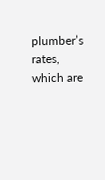plumber’s rates, which are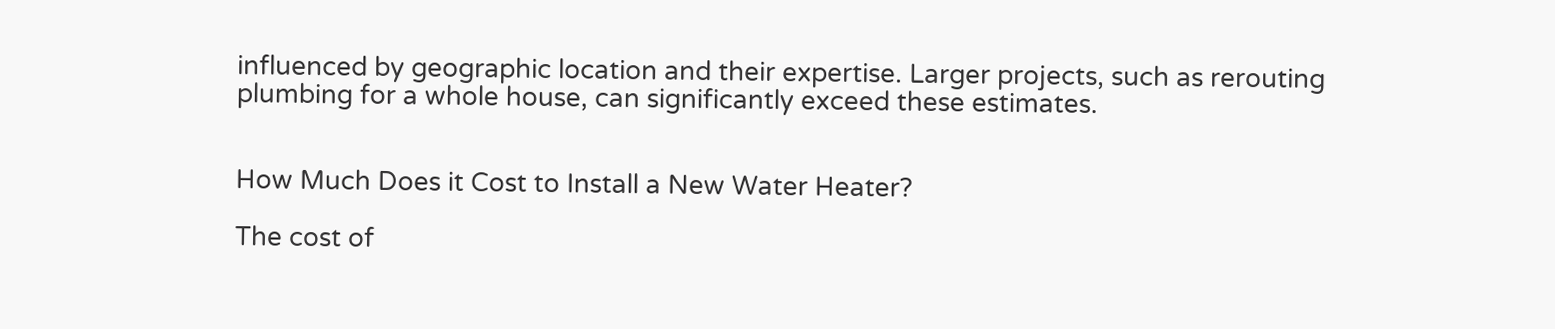influenced by geographic location and their expertise. Larger projects, such as rerouting plumbing for a whole house, can significantly exceed these estimates.


How Much Does it Cost to Install a New Water Heater?

The cost of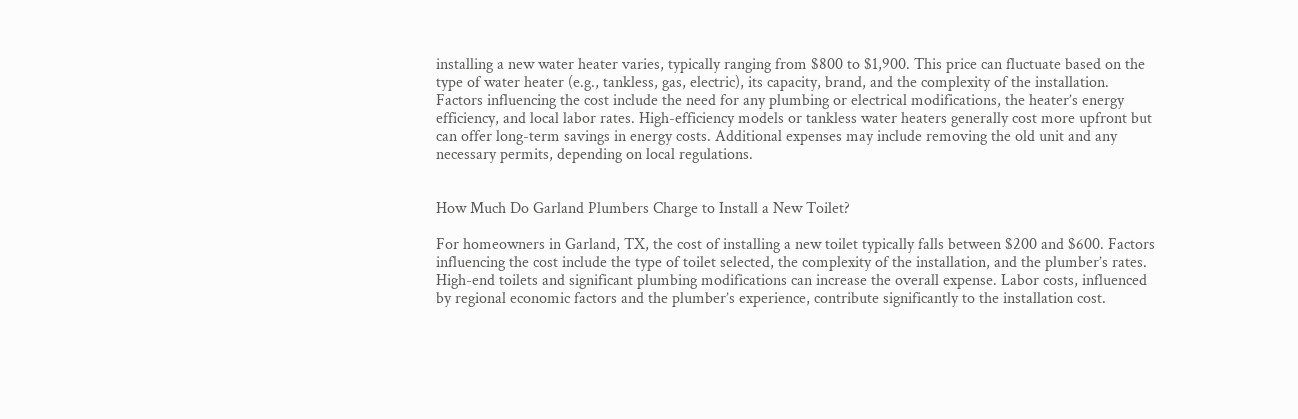installing a new water heater varies, typically ranging from $800 to $1,900. This price can fluctuate based on the type of water heater (e.g., tankless, gas, electric), its capacity, brand, and the complexity of the installation. Factors influencing the cost include the need for any plumbing or electrical modifications, the heater’s energy efficiency, and local labor rates. High-efficiency models or tankless water heaters generally cost more upfront but can offer long-term savings in energy costs. Additional expenses may include removing the old unit and any necessary permits, depending on local regulations.


How Much Do Garland Plumbers Charge to Install a New Toilet?

For homeowners in Garland, TX, the cost of installing a new toilet typically falls between $200 and $600. Factors influencing the cost include the type of toilet selected, the complexity of the installation, and the plumber’s rates. High-end toilets and significant plumbing modifications can increase the overall expense. Labor costs, influenced by regional economic factors and the plumber’s experience, contribute significantly to the installation cost.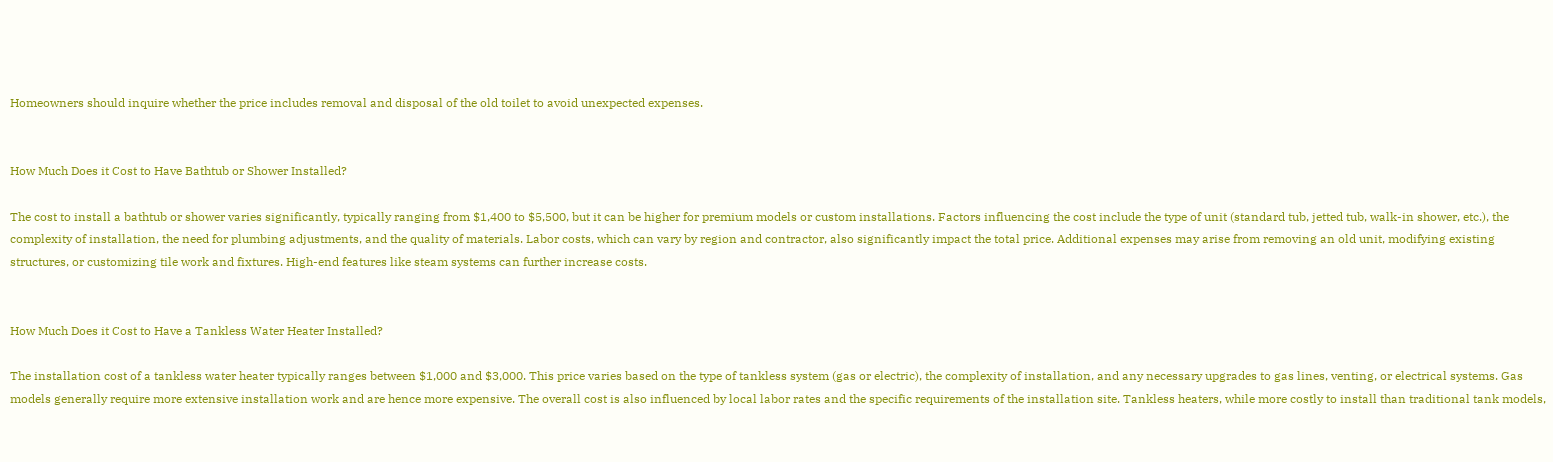Homeowners should inquire whether the price includes removal and disposal of the old toilet to avoid unexpected expenses.


How Much Does it Cost to Have Bathtub or Shower Installed?

The cost to install a bathtub or shower varies significantly, typically ranging from $1,400 to $5,500, but it can be higher for premium models or custom installations. Factors influencing the cost include the type of unit (standard tub, jetted tub, walk-in shower, etc.), the complexity of installation, the need for plumbing adjustments, and the quality of materials. Labor costs, which can vary by region and contractor, also significantly impact the total price. Additional expenses may arise from removing an old unit, modifying existing structures, or customizing tile work and fixtures. High-end features like steam systems can further increase costs.


How Much Does it Cost to Have a Tankless Water Heater Installed?

The installation cost of a tankless water heater typically ranges between $1,000 and $3,000. This price varies based on the type of tankless system (gas or electric), the complexity of installation, and any necessary upgrades to gas lines, venting, or electrical systems. Gas models generally require more extensive installation work and are hence more expensive. The overall cost is also influenced by local labor rates and the specific requirements of the installation site. Tankless heaters, while more costly to install than traditional tank models,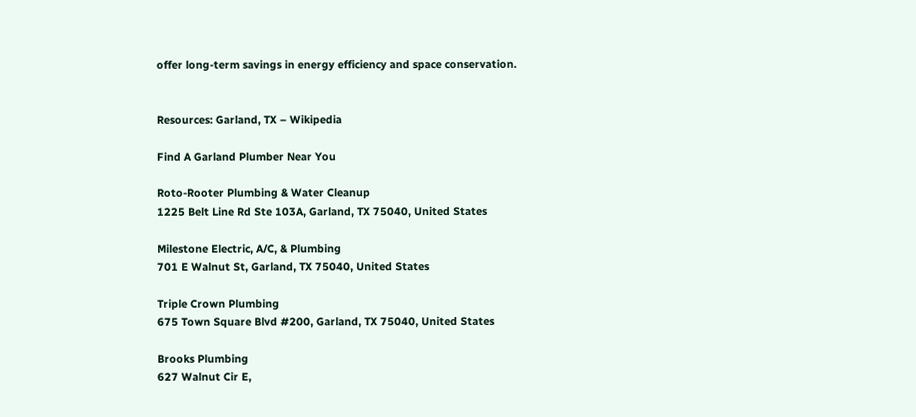offer long-term savings in energy efficiency and space conservation.


Resources: Garland, TX – Wikipedia

Find A Garland Plumber Near You

Roto-Rooter Plumbing & Water Cleanup
1225 Belt Line Rd Ste 103A, Garland, TX 75040, United States

Milestone Electric, A/C, & Plumbing
701 E Walnut St, Garland, TX 75040, United States

Triple Crown Plumbing
675 Town Square Blvd #200, Garland, TX 75040, United States

Brooks Plumbing
627 Walnut Cir E,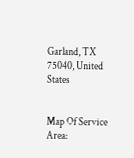Garland, TX 75040, United States


Map Of Service Area: